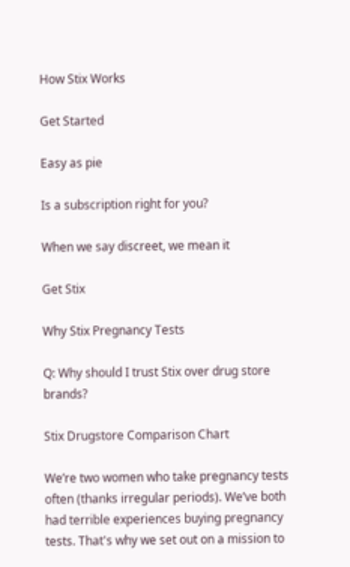How Stix Works

Get Started

Easy as pie

Is a subscription right for you?

When we say discreet, we mean it

Get Stix

Why Stix Pregnancy Tests

Q: Why should I trust Stix over drug store brands?

Stix Drugstore Comparison Chart

We’re two women who take pregnancy tests often (thanks irregular periods). We’ve both had terrible experiences buying pregnancy tests. That's why we set out on a mission to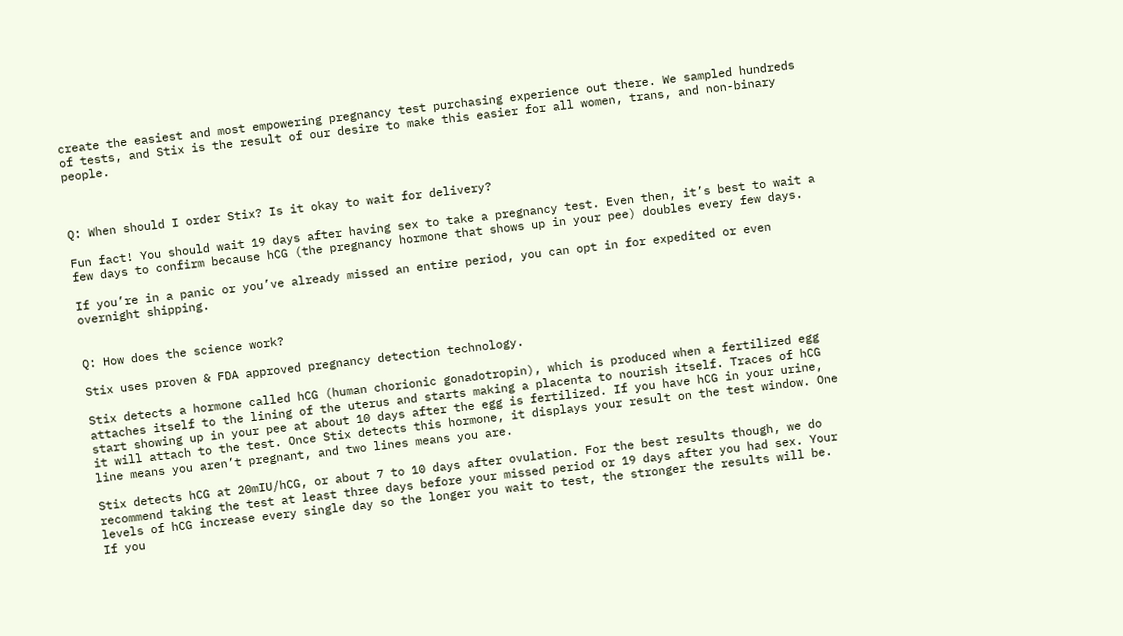create the easiest and most empowering pregnancy test purchasing experience out there. We sampled hundreds of tests, and Stix is the result of our desire to make this easier for all women, trans, and non-binary people.



Q: When should I order Stix? Is it okay to wait for delivery?

Fun fact! You should wait 19 days after having sex to take a pregnancy test. Even then, it’s best to wait a few days to confirm because hCG (the pregnancy hormone that shows up in your pee) doubles every few days.

If you’re in a panic or you’ve already missed an entire period, you can opt in for expedited or even overnight shipping.


Q: How does the science work?

Stix uses proven & FDA approved pregnancy detection technology.

Stix detects a hormone called hCG (human chorionic gonadotropin), which is produced when a fertilized egg attaches itself to the lining of the uterus and starts making a placenta to nourish itself. Traces of hCG start showing up in your pee at about 10 days after the egg is fertilized. If you have hCG in your urine, it will attach to the test. Once Stix detects this hormone, it displays your result on the test window. One line means you aren’t pregnant, and two lines means you are.

Stix detects hCG at 20mIU/hCG, or about 7 to 10 days after ovulation. For the best results though, we do recommend taking the test at least three days before your missed period or 19 days after you had sex. Your levels of hCG increase every single day so the longer you wait to test, the stronger the results will be. If you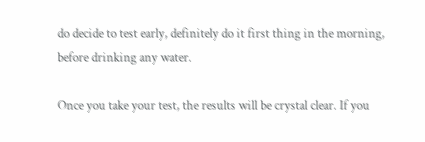do decide to test early, definitely do it first thing in the morning, before drinking any water.

Once you take your test, the results will be crystal clear. If you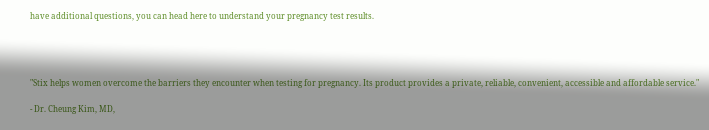have additional questions, you can head here to understand your pregnancy test results.




"Stix helps women overcome the barriers they encounter when testing for pregnancy. Its product provides a private, reliable, convenient, accessible and affordable service."

- Dr. Cheung Kim, MD,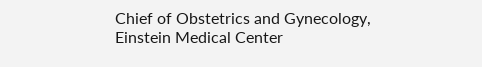Chief of Obstetrics and Gynecology, Einstein Medical Center